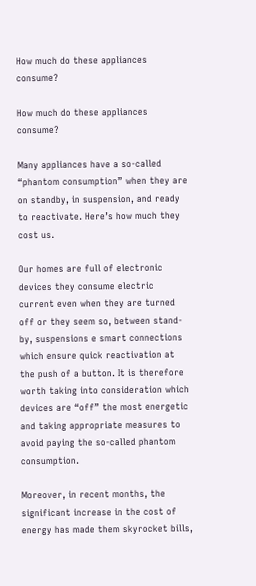How much do these appliances consume?

How much do these appliances consume?

Many appliances have a so-called “phantom consumption” when they are on standby, in suspension, and ready to reactivate. Here’s how much they cost us.

Our homes are full of electronic devices they consume electric current even when they are turned off or they seem so, between stand-by, suspensions e smart connections which ensure quick reactivation at the push of a button. It is therefore worth taking into consideration which devices are “off” the most energetic and taking appropriate measures to avoid paying the so-called phantom consumption.

Moreover, in recent months, the significant increase in the cost of energy has made them skyrocket bills,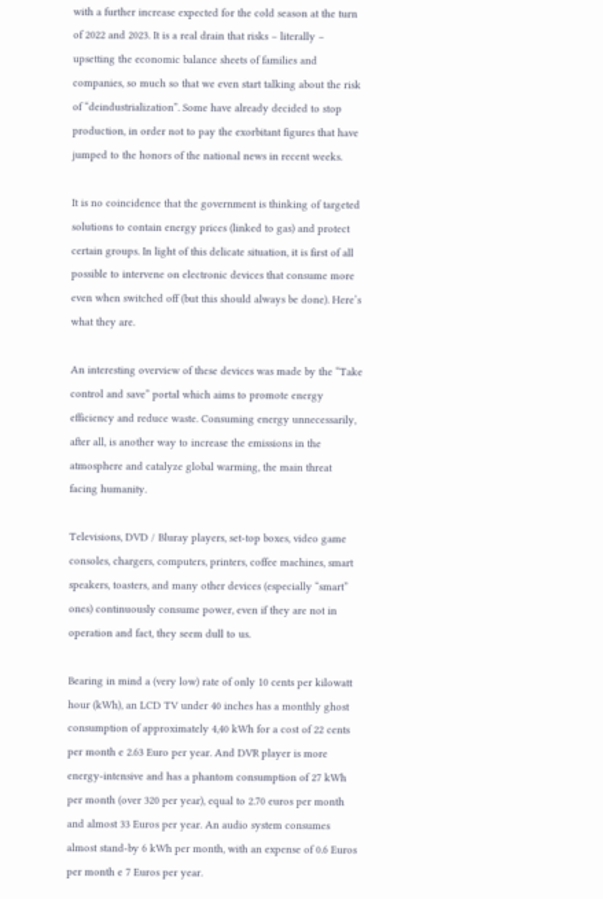with a further increase expected for the cold season at the turn of 2022 and 2023. It is a real drain that risks – literally – upsetting the economic balance sheets of families and companies, so much so that we even start talking about the risk of “deindustrialization”. Some have already decided to stop production, in order not to pay the exorbitant figures that have jumped to the honors of the national news in recent weeks.

It is no coincidence that the government is thinking of targeted solutions to contain energy prices (linked to gas) and protect certain groups. In light of this delicate situation, it is first of all possible to intervene on electronic devices that consume more even when switched off (but this should always be done). Here’s what they are.

An interesting overview of these devices was made by the “Take control and save” portal which aims to promote energy efficiency and reduce waste. Consuming energy unnecessarily, after all, is another way to increase the emissions in the atmosphere and catalyze global warming, the main threat facing humanity.

Televisions, DVD / Bluray players, set-top boxes, video game consoles, chargers, computers, printers, coffee machines, smart speakers, toasters, and many other devices (especially “smart” ones) continuously consume power, even if they are not in operation and fact, they seem dull to us.

Bearing in mind a (very low) rate of only 10 cents per kilowatt hour (kWh), an LCD TV under 40 inches has a monthly ghost consumption of approximately 4,40 kWh for a cost of 22 cents per month e 2.63 Euro per year. And DVR player is more energy-intensive and has a phantom consumption of 27 kWh per month (over 320 per year), equal to 2.70 euros per month and almost 33 Euros per year. An audio system consumes almost stand-by 6 kWh per month, with an expense of 0.6 Euros per month e 7 Euros per year.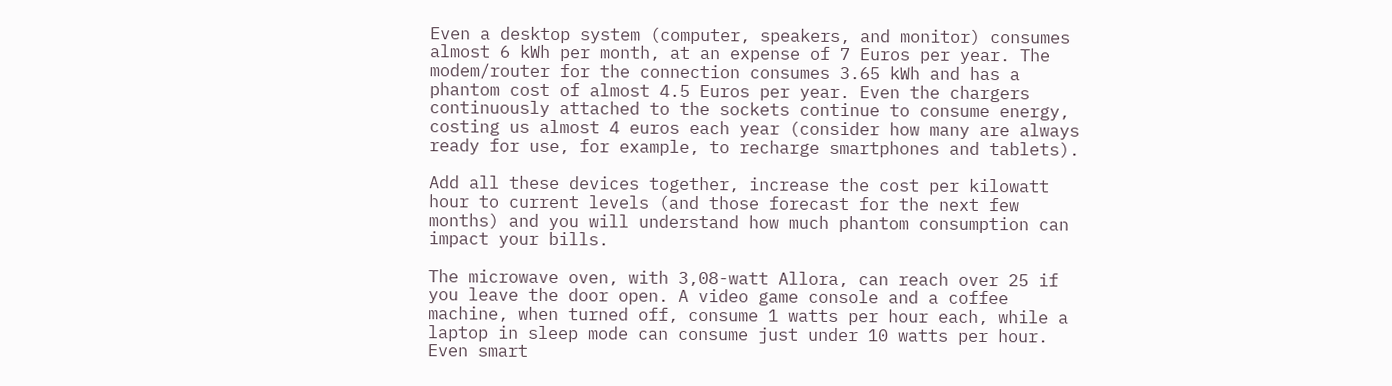Even a desktop system (computer, speakers, and monitor) consumes almost 6 kWh per month, at an expense of 7 Euros per year. The modem/router for the connection consumes 3.65 kWh and has a phantom cost of almost 4.5 Euros per year. Even the chargers continuously attached to the sockets continue to consume energy, costing us almost 4 euros each year (consider how many are always ready for use, for example, to recharge smartphones and tablets).

Add all these devices together, increase the cost per kilowatt hour to current levels (and those forecast for the next few months) and you will understand how much phantom consumption can impact your bills.

The microwave oven, with 3,08-watt Allora, can reach over 25 if you leave the door open. A video game console and a coffee machine, when turned off, consume 1 watts per hour each, while a laptop in sleep mode can consume just under 10 watts per hour. Even smart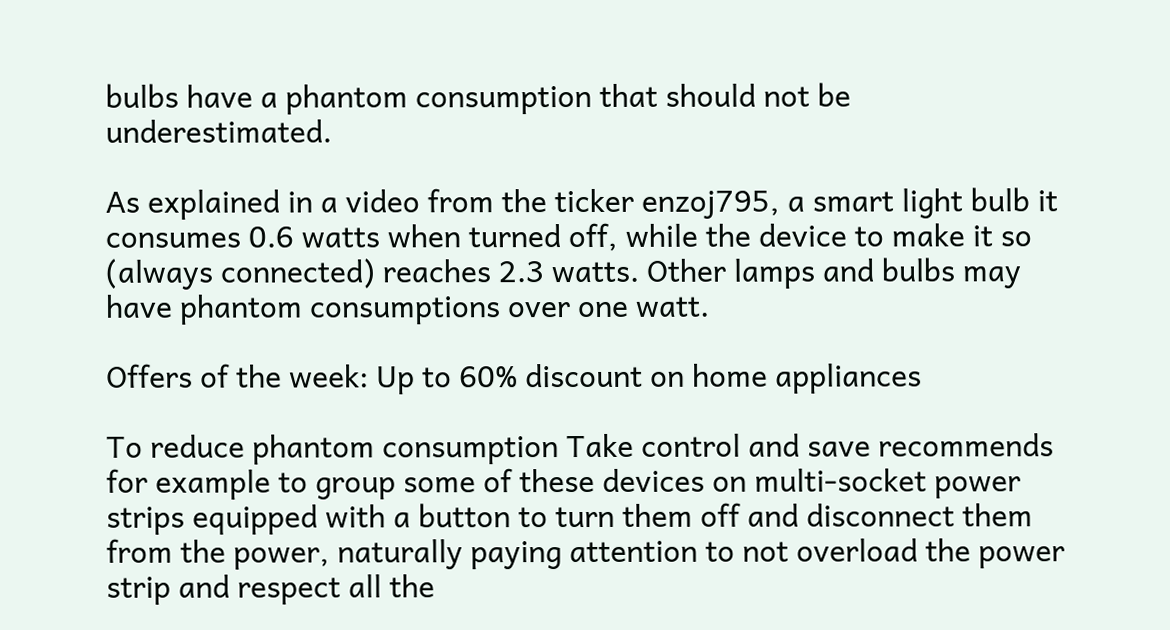bulbs have a phantom consumption that should not be underestimated.

As explained in a video from the ticker enzoj795, a smart light bulb it consumes 0.6 watts when turned off, while the device to make it so (always connected) reaches 2.3 watts. Other lamps and bulbs may have phantom consumptions over one watt.

Offers of the week: Up to 60% discount on home appliances

To reduce phantom consumption Take control and save recommends for example to group some of these devices on multi-socket power strips equipped with a button to turn them off and disconnect them from the power, naturally paying attention to not overload the power strip and respect all the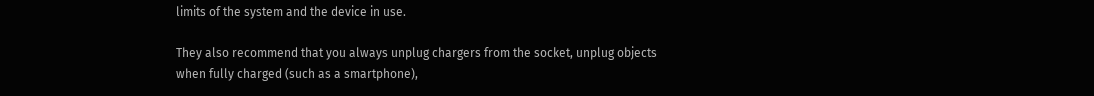limits of the system and the device in use.

They also recommend that you always unplug chargers from the socket, unplug objects when fully charged (such as a smartphone),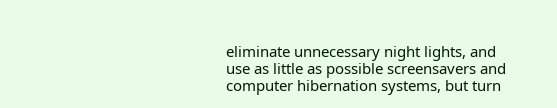eliminate unnecessary night lights, and use as little as possible screensavers and computer hibernation systems, but turn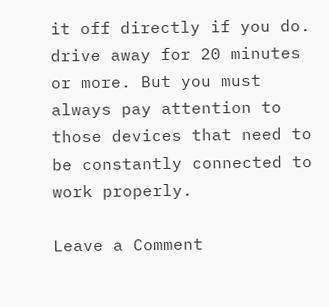it off directly if you do. drive away for 20 minutes or more. But you must always pay attention to those devices that need to be constantly connected to work properly.

Leave a Comment